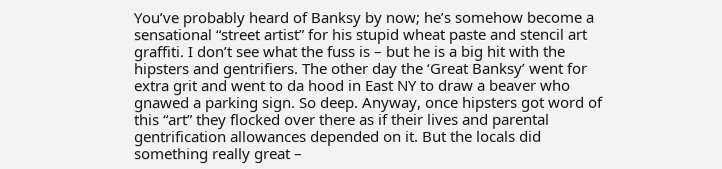You’ve probably heard of Banksy by now; he’s somehow become a sensational “street artist” for his stupid wheat paste and stencil art graffiti. I don’t see what the fuss is – but he is a big hit with the hipsters and gentrifiers. The other day the ‘Great Banksy’ went for extra grit and went to da hood in East NY to draw a beaver who gnawed a parking sign. So deep. Anyway, once hipsters got word of this “art” they flocked over there as if their lives and parental gentrification allowances depended on it. But the locals did something really great –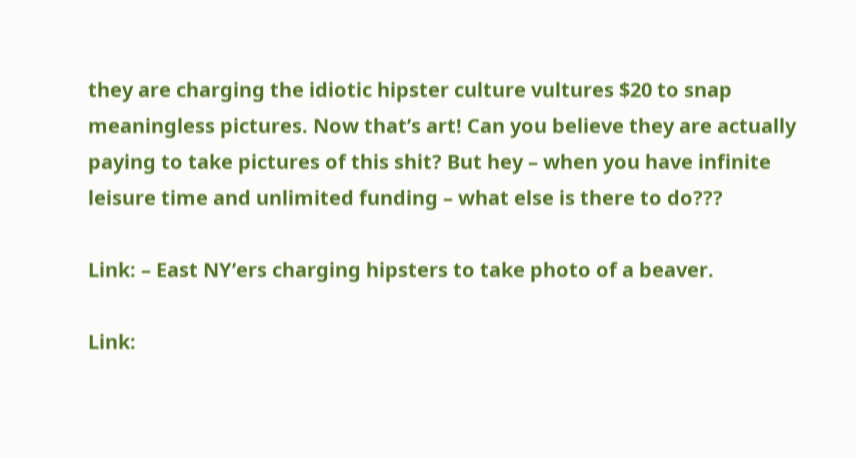they are charging the idiotic hipster culture vultures $20 to snap meaningless pictures. Now that’s art! Can you believe they are actually paying to take pictures of this shit? But hey – when you have infinite leisure time and unlimited funding – what else is there to do???

Link: – East NY’ers charging hipsters to take photo of a beaver.

Link: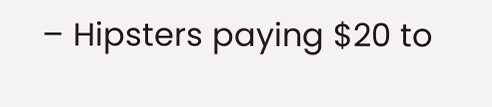– Hipsters paying $20 to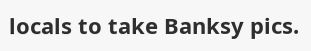locals to take Banksy pics.